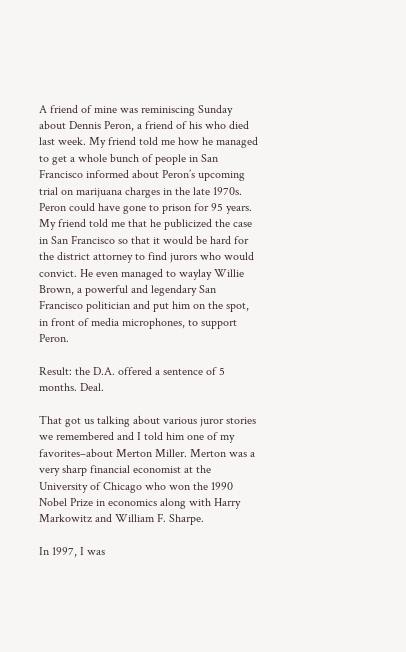A friend of mine was reminiscing Sunday about Dennis Peron, a friend of his who died last week. My friend told me how he managed to get a whole bunch of people in San Francisco informed about Peron’s upcoming trial on marijuana charges in the late 1970s. Peron could have gone to prison for 95 years. My friend told me that he publicized the case in San Francisco so that it would be hard for the district attorney to find jurors who would convict. He even managed to waylay Willie Brown, a powerful and legendary San Francisco politician and put him on the spot, in front of media microphones, to support Peron.

Result: the D.A. offered a sentence of 5 months. Deal.

That got us talking about various juror stories we remembered and I told him one of my favorites–about Merton Miller. Merton was a very sharp financial economist at the University of Chicago who won the 1990 Nobel Prize in economics along with Harry Markowitz and William F. Sharpe.

In 1997, I was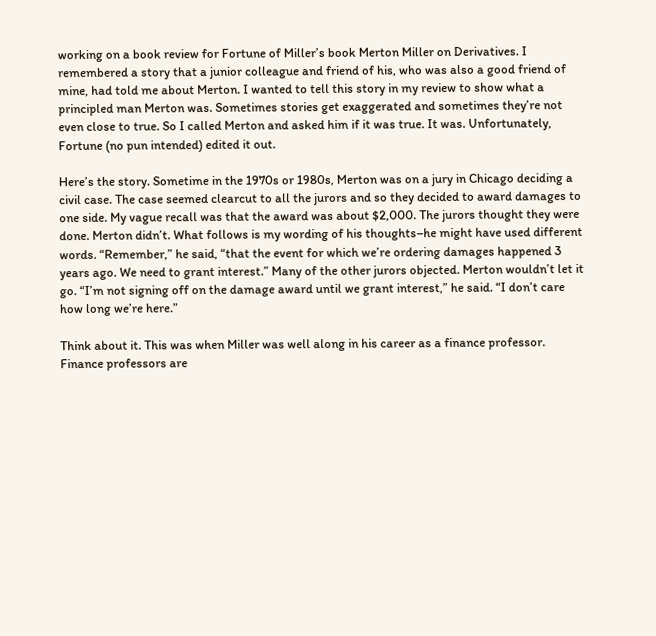working on a book review for Fortune of Miller’s book Merton Miller on Derivatives. I remembered a story that a junior colleague and friend of his, who was also a good friend of mine, had told me about Merton. I wanted to tell this story in my review to show what a principled man Merton was. Sometimes stories get exaggerated and sometimes they’re not even close to true. So I called Merton and asked him if it was true. It was. Unfortunately, Fortune (no pun intended) edited it out.

Here’s the story. Sometime in the 1970s or 1980s, Merton was on a jury in Chicago deciding a civil case. The case seemed clearcut to all the jurors and so they decided to award damages to one side. My vague recall was that the award was about $2,000. The jurors thought they were done. Merton didn’t. What follows is my wording of his thoughts–he might have used different words. “Remember,” he said, “that the event for which we’re ordering damages happened 3 years ago. We need to grant interest.” Many of the other jurors objected. Merton wouldn’t let it go. “I’m not signing off on the damage award until we grant interest,” he said. “I don’t care how long we’re here.”

Think about it. This was when Miller was well along in his career as a finance professor. Finance professors are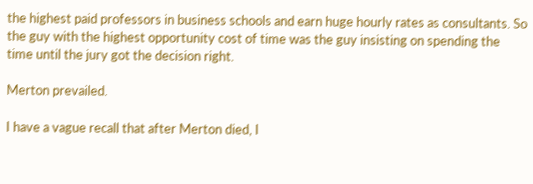the highest paid professors in business schools and earn huge hourly rates as consultants. So the guy with the highest opportunity cost of time was the guy insisting on spending the time until the jury got the decision right.

Merton prevailed.

I have a vague recall that after Merton died, I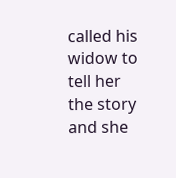called his widow to tell her the story and she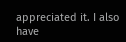appreciated it. I also have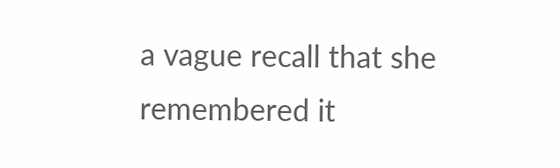a vague recall that she remembered it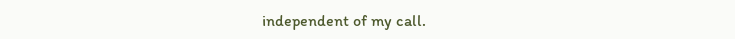independent of my call.